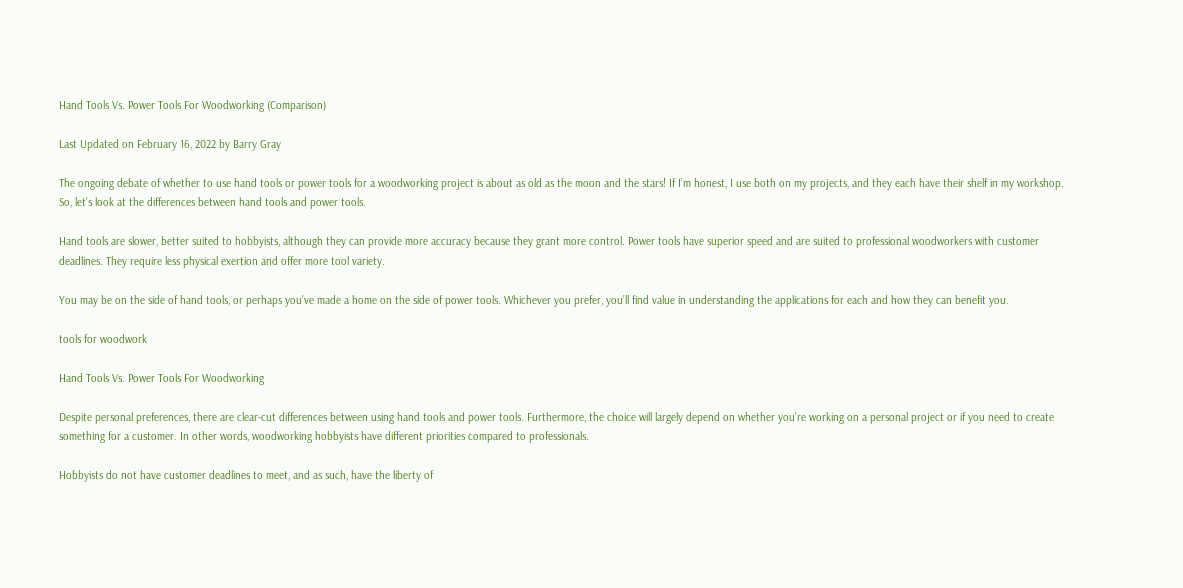Hand Tools Vs. Power Tools For Woodworking (Comparison)

Last Updated on February 16, 2022 by Barry Gray

The ongoing debate of whether to use hand tools or power tools for a woodworking project is about as old as the moon and the stars! If I’m honest, I use both on my projects, and they each have their shelf in my workshop. So, let’s look at the differences between hand tools and power tools.

Hand tools are slower, better suited to hobbyists, although they can provide more accuracy because they grant more control. Power tools have superior speed and are suited to professional woodworkers with customer deadlines. They require less physical exertion and offer more tool variety.

You may be on the side of hand tools, or perhaps you’ve made a home on the side of power tools. Whichever you prefer, you’ll find value in understanding the applications for each and how they can benefit you.

tools for woodwork

Hand Tools Vs. Power Tools For Woodworking

Despite personal preferences, there are clear-cut differences between using hand tools and power tools. Furthermore, the choice will largely depend on whether you’re working on a personal project or if you need to create something for a customer. In other words, woodworking hobbyists have different priorities compared to professionals.

Hobbyists do not have customer deadlines to meet, and as such, have the liberty of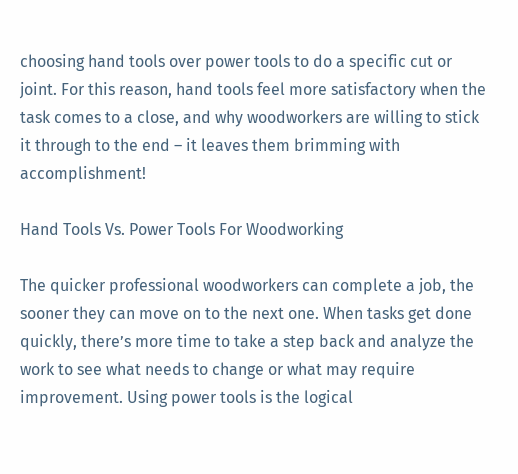choosing hand tools over power tools to do a specific cut or joint. For this reason, hand tools feel more satisfactory when the task comes to a close, and why woodworkers are willing to stick it through to the end – it leaves them brimming with accomplishment!

Hand Tools Vs. Power Tools For Woodworking

The quicker professional woodworkers can complete a job, the sooner they can move on to the next one. When tasks get done quickly, there’s more time to take a step back and analyze the work to see what needs to change or what may require improvement. Using power tools is the logical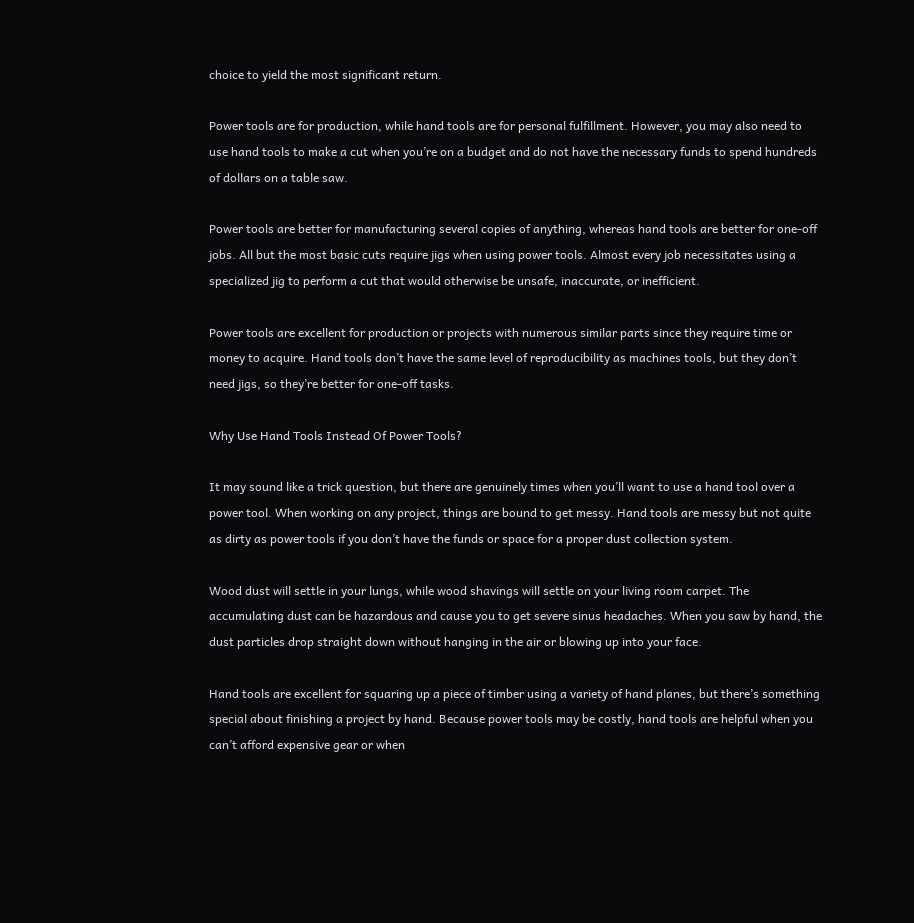choice to yield the most significant return.

Power tools are for production, while hand tools are for personal fulfillment. However, you may also need to use hand tools to make a cut when you’re on a budget and do not have the necessary funds to spend hundreds of dollars on a table saw.

Power tools are better for manufacturing several copies of anything, whereas hand tools are better for one-off jobs. All but the most basic cuts require jigs when using power tools. Almost every job necessitates using a specialized jig to perform a cut that would otherwise be unsafe, inaccurate, or inefficient.

Power tools are excellent for production or projects with numerous similar parts since they require time or money to acquire. Hand tools don’t have the same level of reproducibility as machines tools, but they don’t need jigs, so they’re better for one-off tasks.

Why Use Hand Tools Instead Of Power Tools?

It may sound like a trick question, but there are genuinely times when you’ll want to use a hand tool over a power tool. When working on any project, things are bound to get messy. Hand tools are messy but not quite as dirty as power tools if you don’t have the funds or space for a proper dust collection system.

Wood dust will settle in your lungs, while wood shavings will settle on your living room carpet. The accumulating dust can be hazardous and cause you to get severe sinus headaches. When you saw by hand, the dust particles drop straight down without hanging in the air or blowing up into your face.

Hand tools are excellent for squaring up a piece of timber using a variety of hand planes, but there’s something special about finishing a project by hand. Because power tools may be costly, hand tools are helpful when you can’t afford expensive gear or when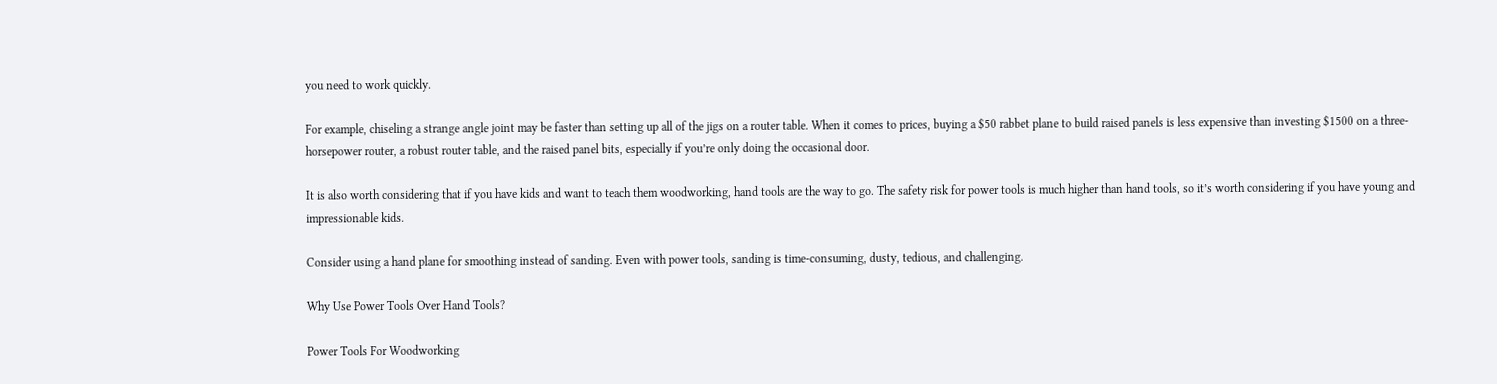you need to work quickly.

For example, chiseling a strange angle joint may be faster than setting up all of the jigs on a router table. When it comes to prices, buying a $50 rabbet plane to build raised panels is less expensive than investing $1500 on a three-horsepower router, a robust router table, and the raised panel bits, especially if you’re only doing the occasional door.

It is also worth considering that if you have kids and want to teach them woodworking, hand tools are the way to go. The safety risk for power tools is much higher than hand tools, so it’s worth considering if you have young and impressionable kids.

Consider using a hand plane for smoothing instead of sanding. Even with power tools, sanding is time-consuming, dusty, tedious, and challenging.

Why Use Power Tools Over Hand Tools?

Power Tools For Woodworking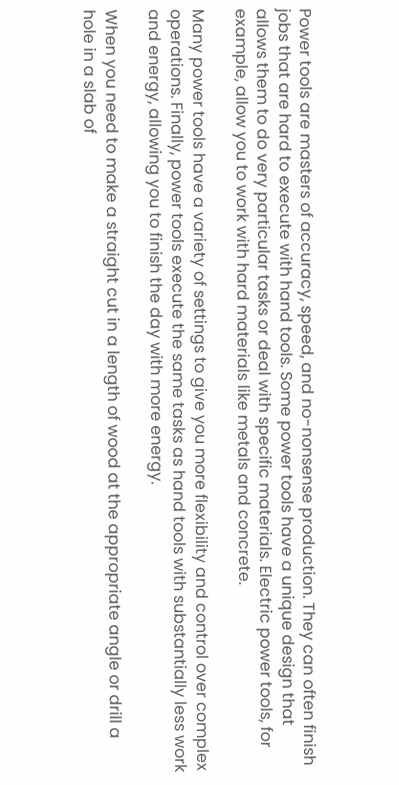Power tools are masters of accuracy, speed, and no-nonsense production. They can often finish jobs that are hard to execute with hand tools. Some power tools have a unique design that allows them to do very particular tasks or deal with specific materials. Electric power tools, for example, allow you to work with hard materials like metals and concrete.

Many power tools have a variety of settings to give you more flexibility and control over complex operations. Finally, power tools execute the same tasks as hand tools with substantially less work and energy, allowing you to finish the day with more energy.

When you need to make a straight cut in a length of wood at the appropriate angle or drill a hole in a slab of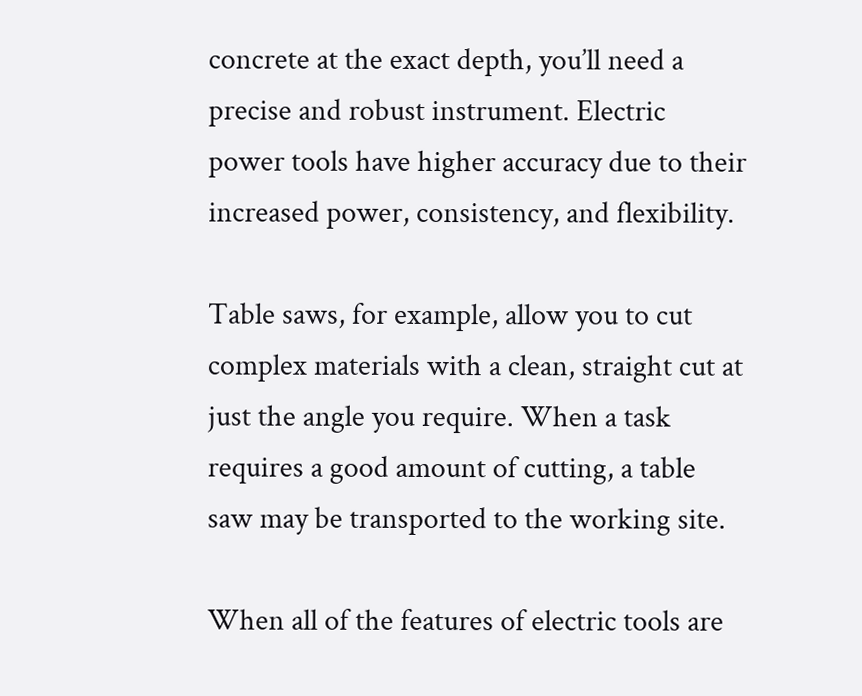concrete at the exact depth, you’ll need a precise and robust instrument. Electric power tools have higher accuracy due to their increased power, consistency, and flexibility.

Table saws, for example, allow you to cut complex materials with a clean, straight cut at just the angle you require. When a task requires a good amount of cutting, a table saw may be transported to the working site.

When all of the features of electric tools are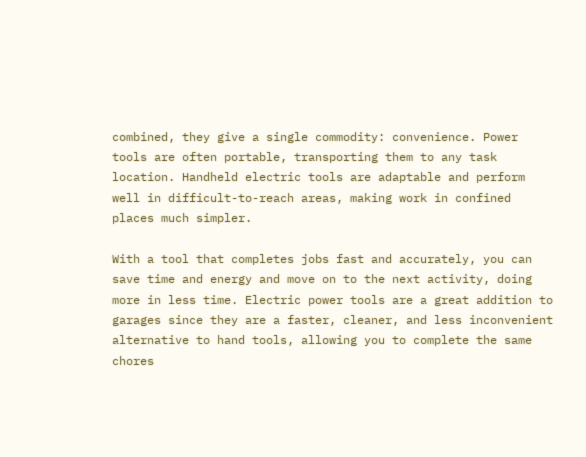combined, they give a single commodity: convenience. Power tools are often portable, transporting them to any task location. Handheld electric tools are adaptable and perform well in difficult-to-reach areas, making work in confined places much simpler.

With a tool that completes jobs fast and accurately, you can save time and energy and move on to the next activity, doing more in less time. Electric power tools are a great addition to garages since they are a faster, cleaner, and less inconvenient alternative to hand tools, allowing you to complete the same chores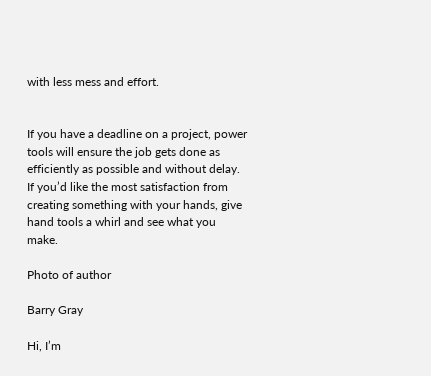with less mess and effort.


If you have a deadline on a project, power tools will ensure the job gets done as efficiently as possible and without delay. If you’d like the most satisfaction from creating something with your hands, give hand tools a whirl and see what you make.

Photo of author

Barry Gray

Hi, I’m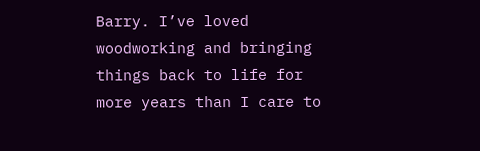Barry. I’ve loved woodworking and bringing things back to life for more years than I care to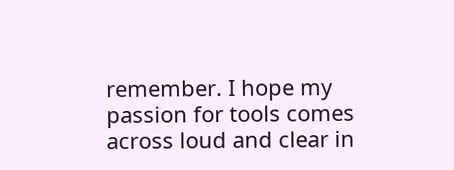remember. I hope my passion for tools comes across loud and clear in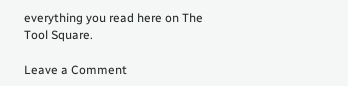everything you read here on The Tool Square.

Leave a Comment